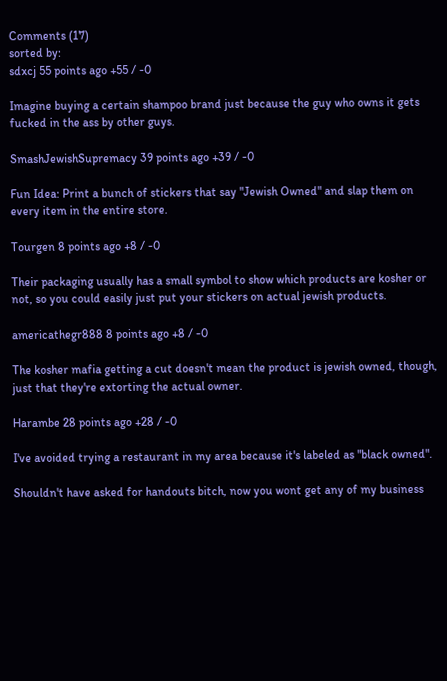Comments (17)
sorted by:
sdxcj 55 points ago +55 / -0

Imagine buying a certain shampoo brand just because the guy who owns it gets fucked in the ass by other guys.

SmashJewishSupremacy 39 points ago +39 / -0

Fun Idea: Print a bunch of stickers that say "Jewish Owned" and slap them on every item in the entire store.

Tourgen 8 points ago +8 / -0

Their packaging usually has a small symbol to show which products are kosher or not, so you could easily just put your stickers on actual jewish products.

americathegr888 8 points ago +8 / -0

The kosher mafia getting a cut doesn't mean the product is jewish owned, though, just that they're extorting the actual owner.

Harambe 28 points ago +28 / -0

I've avoided trying a restaurant in my area because it's labeled as "black owned".

Shouldn't have asked for handouts bitch, now you wont get any of my business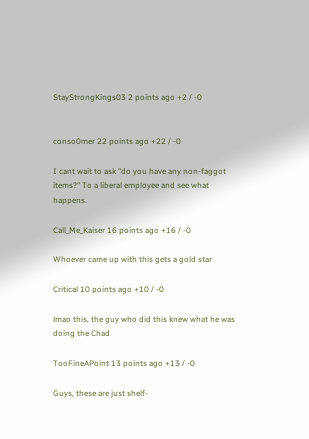StayStrongKings03 2 points ago +2 / -0


conso0mer 22 points ago +22 / -0

I cant wait to ask "do you have any non-faggot items?" To a liberal employee and see what happens.

Call_Me_Kaiser 16 points ago +16 / -0

Whoever came up with this gets a gold star

Critical 10 points ago +10 / -0

lmao this, the guy who did this knew what he was doing the Chad

TooFineAPoint 13 points ago +13 / -0

Guys, these are just shelf-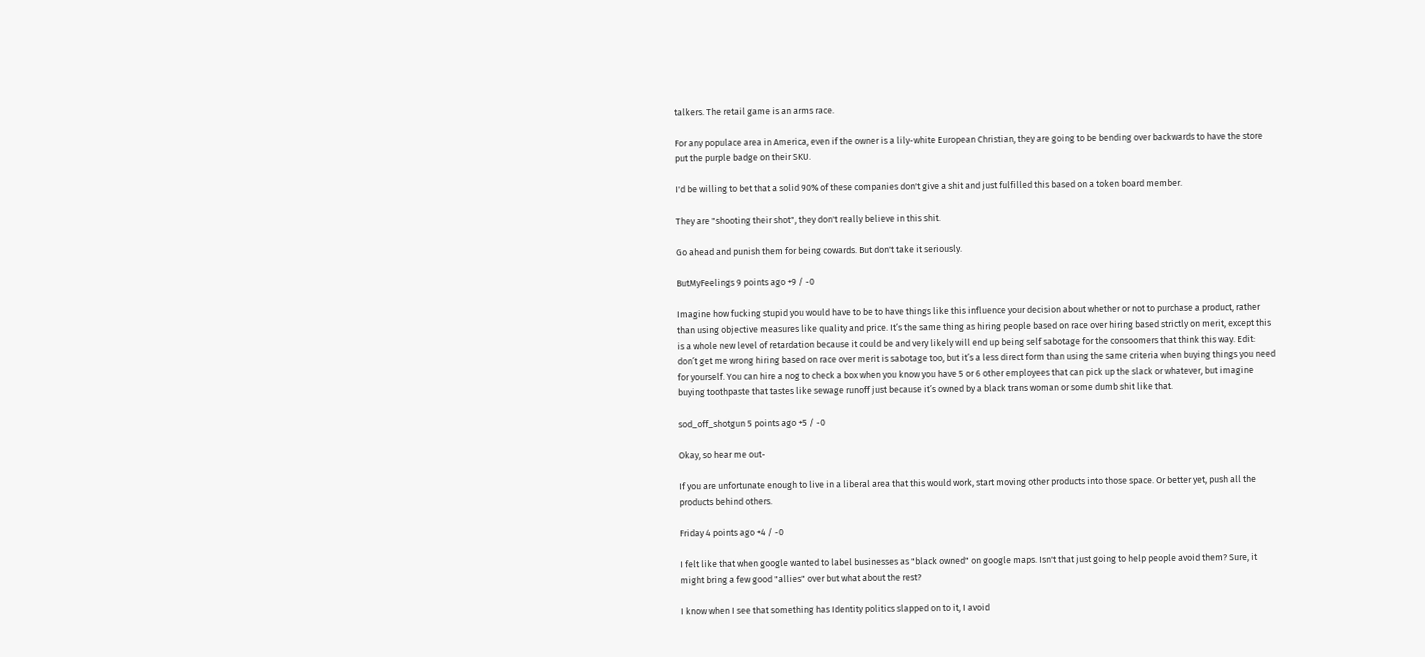talkers. The retail game is an arms race.

For any populace area in America, even if the owner is a lily-white European Christian, they are going to be bending over backwards to have the store put the purple badge on their SKU.

I'd be willing to bet that a solid 90% of these companies don't give a shit and just fulfilled this based on a token board member.

They are "shooting their shot", they don't really believe in this shit.

Go ahead and punish them for being cowards. But don't take it seriously.

ButMyFeelings 9 points ago +9 / -0

Imagine how fucking stupid you would have to be to have things like this influence your decision about whether or not to purchase a product, rather than using objective measures like quality and price. It’s the same thing as hiring people based on race over hiring based strictly on merit, except this is a whole new level of retardation because it could be and very likely will end up being self sabotage for the consoomers that think this way. Edit: don’t get me wrong hiring based on race over merit is sabotage too, but it’s a less direct form than using the same criteria when buying things you need for yourself. You can hire a nog to check a box when you know you have 5 or 6 other employees that can pick up the slack or whatever, but imagine buying toothpaste that tastes like sewage runoff just because it’s owned by a black trans woman or some dumb shit like that.

sod_off_shotgun 5 points ago +5 / -0

Okay, so hear me out-

If you are unfortunate enough to live in a liberal area that this would work, start moving other products into those space. Or better yet, push all the products behind others.

Friday 4 points ago +4 / -0

I felt like that when google wanted to label businesses as "black owned" on google maps. Isn't that just going to help people avoid them? Sure, it might bring a few good "allies" over but what about the rest?

I know when I see that something has Identity politics slapped on to it, I avoid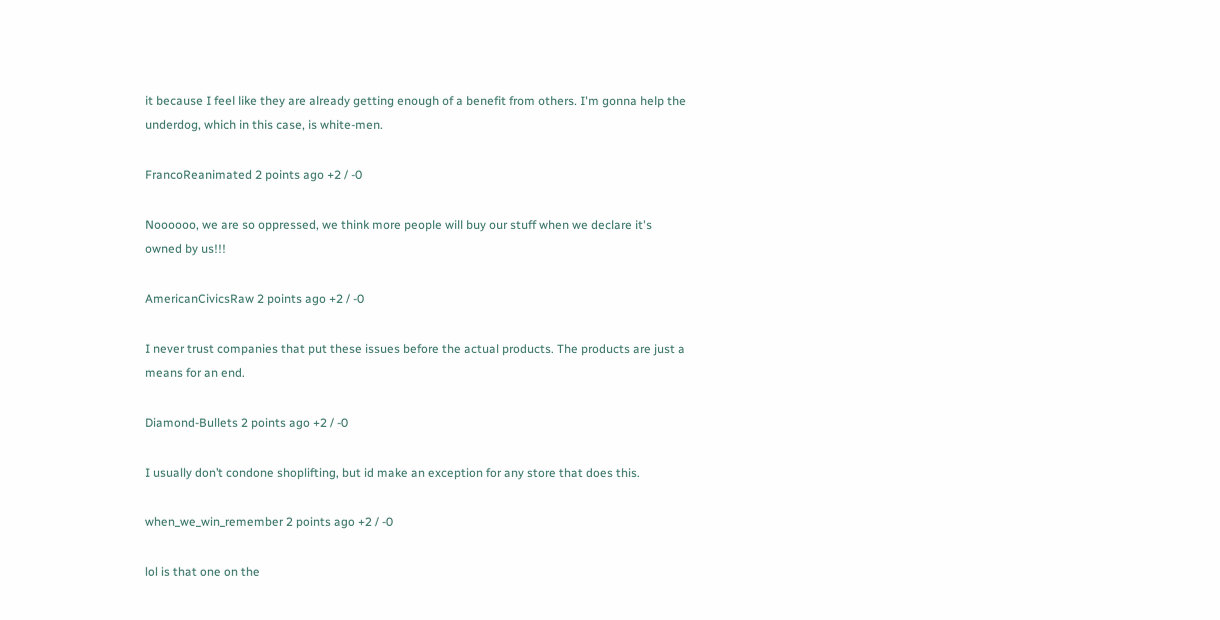it because I feel like they are already getting enough of a benefit from others. I'm gonna help the underdog, which in this case, is white-men.

FrancoReanimated 2 points ago +2 / -0

Noooooo, we are so oppressed, we think more people will buy our stuff when we declare it's owned by us!!!

AmericanCivicsRaw 2 points ago +2 / -0

I never trust companies that put these issues before the actual products. The products are just a means for an end.

Diamond-Bullets 2 points ago +2 / -0

I usually don’t condone shoplifting, but id make an exception for any store that does this.

when_we_win_remember 2 points ago +2 / -0

lol is that one on the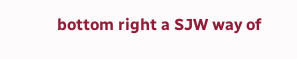bottom right a SJW way of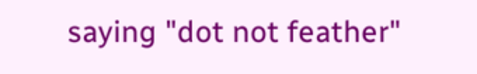saying "dot not feather"